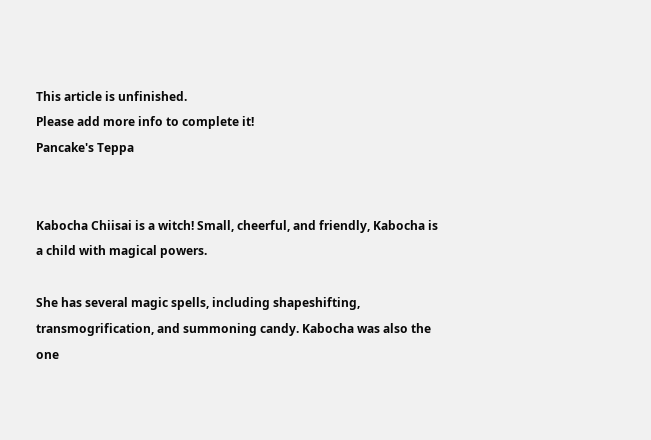This article is unfinished.
Please add more info to complete it!
Pancake's Teppa


Kabocha Chiisai is a witch! Small, cheerful, and friendly, Kabocha is a child with magical powers.

She has several magic spells, including shapeshifting, transmogrification, and summoning candy. Kabocha was also the one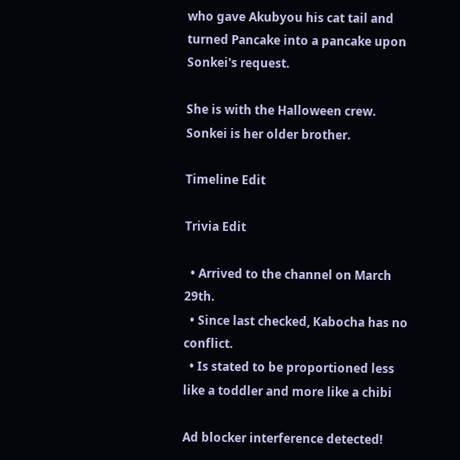who gave Akubyou his cat tail and turned Pancake into a pancake upon Sonkei's request.

She is with the Halloween crew. Sonkei is her older brother.

Timeline Edit

Trivia Edit

  • Arrived to the channel on March 29th.
  • Since last checked, Kabocha has no conflict.
  • Is stated to be proportioned less like a toddler and more like a chibi

Ad blocker interference detected!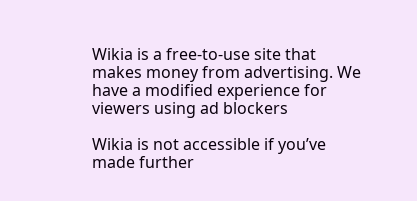Wikia is a free-to-use site that makes money from advertising. We have a modified experience for viewers using ad blockers

Wikia is not accessible if you’ve made further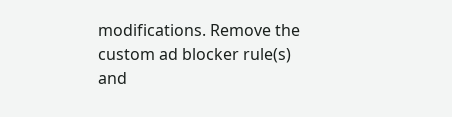modifications. Remove the custom ad blocker rule(s) and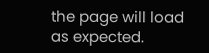the page will load as expected.